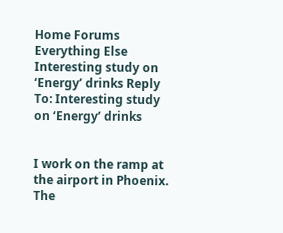Home Forums Everything Else Interesting study on ‘Energy’ drinks Reply To: Interesting study on ‘Energy’ drinks


I work on the ramp at the airport in Phoenix. The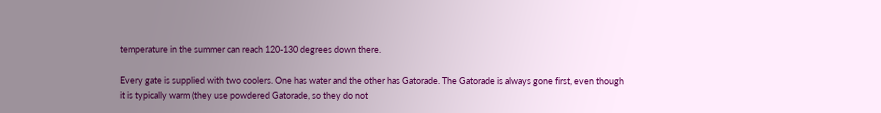temperature in the summer can reach 120-130 degrees down there.

Every gate is supplied with two coolers. One has water and the other has Gatorade. The Gatorade is always gone first, even though it is typically warm (they use powdered Gatorade, so they do not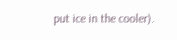put ice in the cooler).